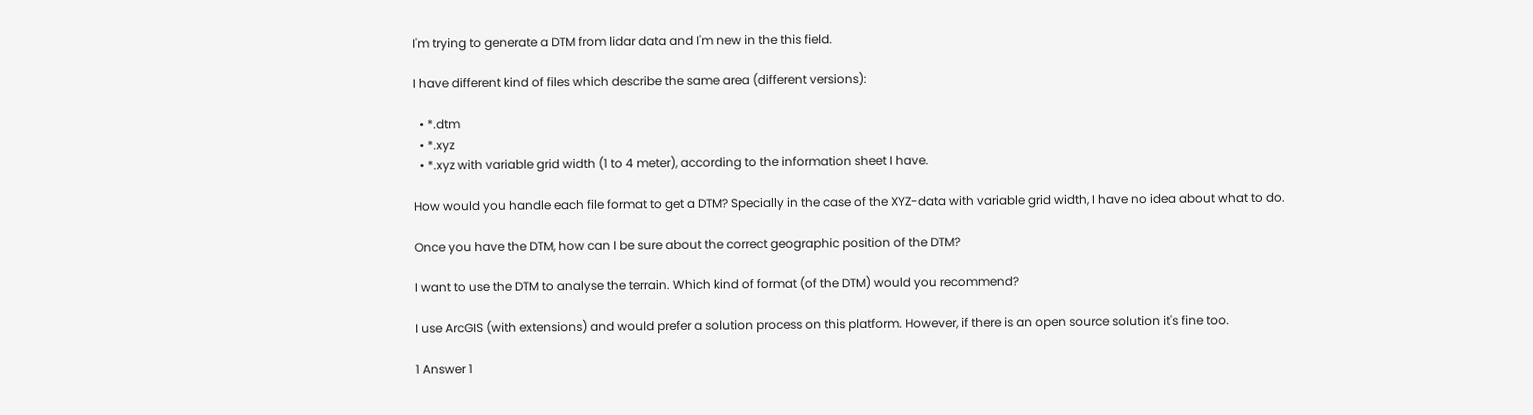I'm trying to generate a DTM from lidar data and I'm new in the this field.

I have different kind of files which describe the same area (different versions):

  • *.dtm
  • *.xyz
  • *.xyz with variable grid width (1 to 4 meter), according to the information sheet I have.

How would you handle each file format to get a DTM? Specially in the case of the XYZ-data with variable grid width, I have no idea about what to do.

Once you have the DTM, how can I be sure about the correct geographic position of the DTM?

I want to use the DTM to analyse the terrain. Which kind of format (of the DTM) would you recommend?

I use ArcGIS (with extensions) and would prefer a solution process on this platform. However, if there is an open source solution it's fine too.

1 Answer 1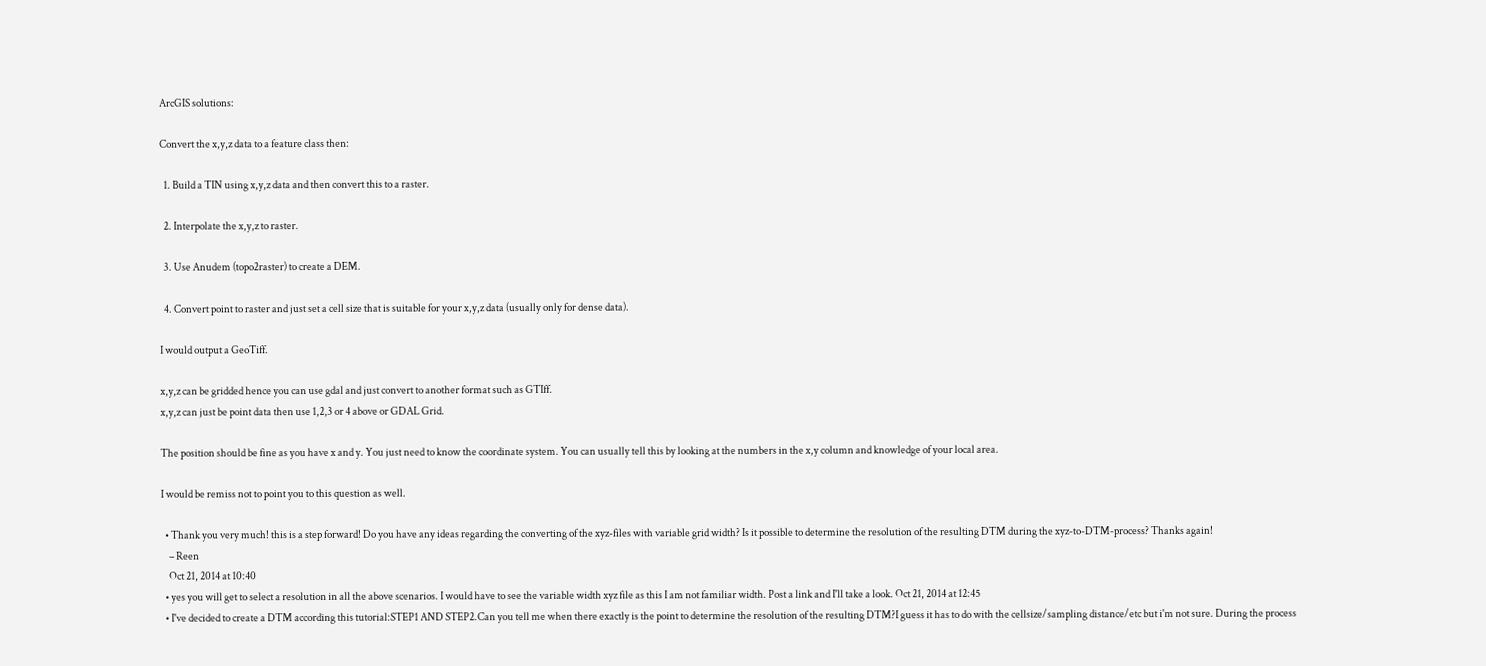ArcGIS solutions:

Convert the x,y,z data to a feature class then:

  1. Build a TIN using x,y,z data and then convert this to a raster.

  2. Interpolate the x,y,z to raster.

  3. Use Anudem (topo2raster) to create a DEM.

  4. Convert point to raster and just set a cell size that is suitable for your x,y,z data (usually only for dense data).

I would output a GeoTiff.

x,y,z can be gridded hence you can use gdal and just convert to another format such as GTIff.
x,y,z can just be point data then use 1,2,3 or 4 above or GDAL Grid.

The position should be fine as you have x and y. You just need to know the coordinate system. You can usually tell this by looking at the numbers in the x,y column and knowledge of your local area.

I would be remiss not to point you to this question as well.

  • Thank you very much! this is a step forward! Do you have any ideas regarding the converting of the xyz-files with variable grid width? Is it possible to determine the resolution of the resulting DTM during the xyz-to-DTM-process? Thanks again!
    – Reen
    Oct 21, 2014 at 10:40
  • yes you will get to select a resolution in all the above scenarios. I would have to see the variable width xyz file as this I am not familiar width. Post a link and I'll take a look. Oct 21, 2014 at 12:45
  • I've decided to create a DTM according this tutorial:STEP1 AND STEP2.Can you tell me when there exactly is the point to determine the resolution of the resulting DTM?I guess it has to do with the cellsize/sampling distance/etc but i'm not sure. During the process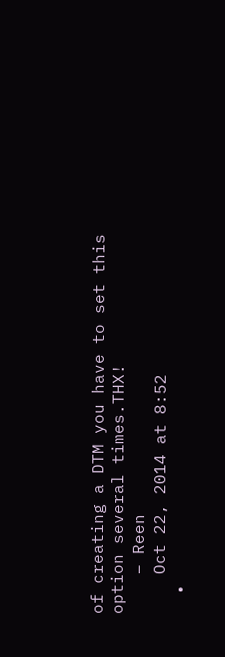of creating a DTM you have to set this option several times.THX!
    – Reen
    Oct 22, 2014 at 8:52
  •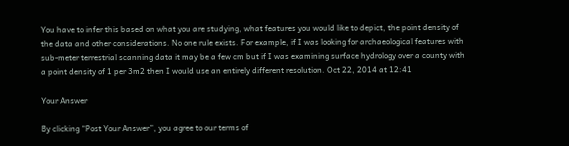You have to infer this based on what you are studying, what features you would like to depict, the point density of the data and other considerations. No one rule exists. For example, if I was looking for archaeological features with sub-meter terrestrial scanning data it may be a few cm but if I was examining surface hydrology over a county with a point density of 1 per 3m2 then I would use an entirely different resolution. Oct 22, 2014 at 12:41

Your Answer

By clicking “Post Your Answer”, you agree to our terms of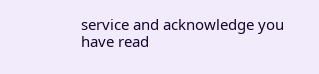service and acknowledge you have read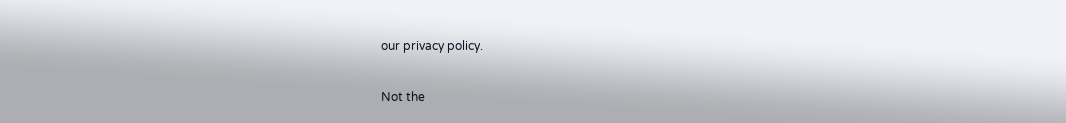our privacy policy.

Not the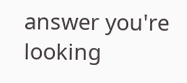answer you're looking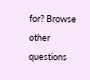for? Browse other questions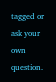tagged or ask your own question.